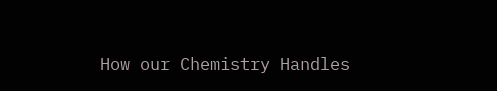How our Chemistry Handles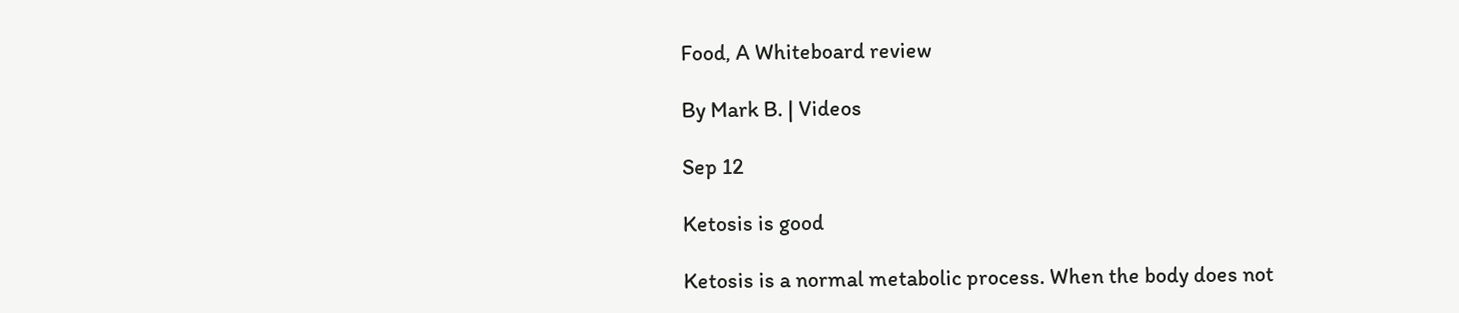Food, A Whiteboard review

By Mark B. | Videos

Sep 12

Ketosis is good

Ketosis is a normal metabolic process. When the body does not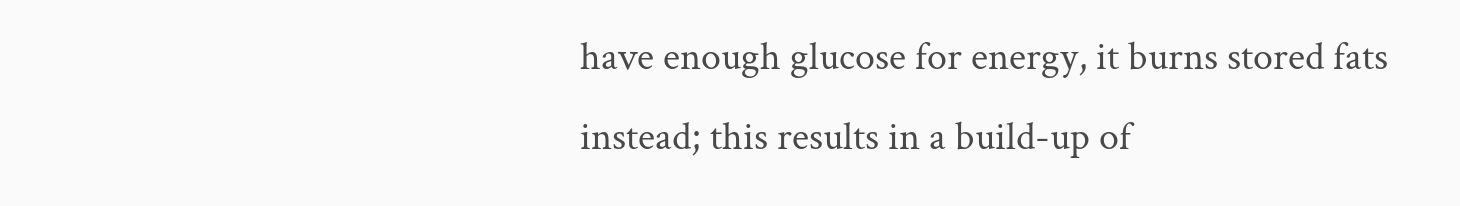have enough glucose for energy, it burns stored fats instead; this results in a build-up of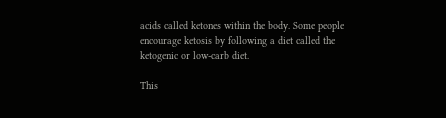acids called ketones within the body. Some people encourage ketosis by following a diet called the ketogenic or low-carb diet.

This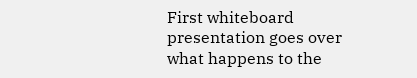First whiteboard presentation goes over what happens to the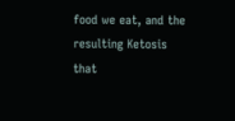food we eat, and the resulting Ketosis that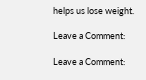helps us lose weight.

Leave a Comment:

Leave a Comment: